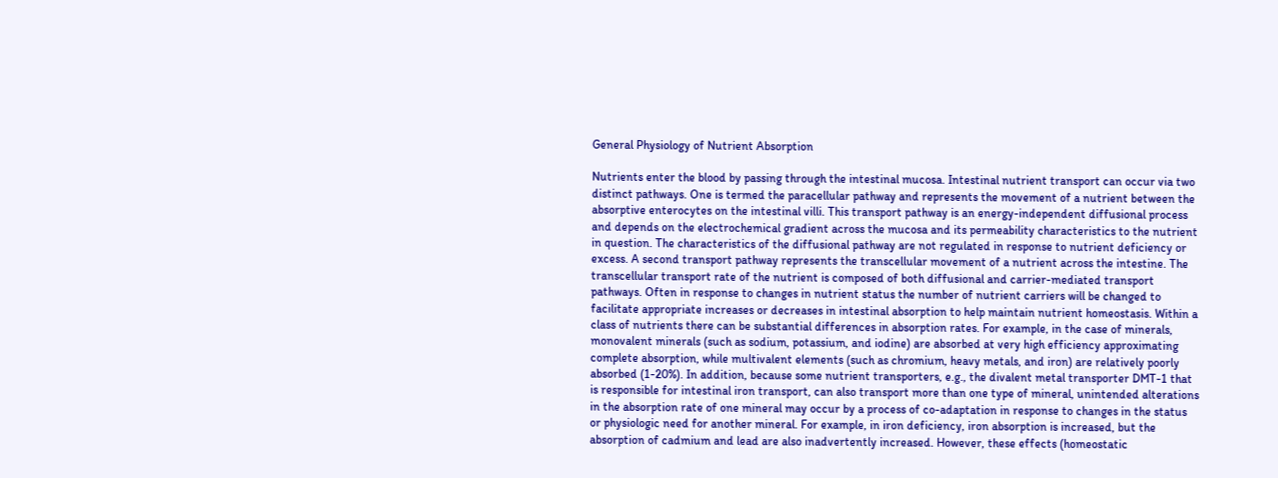General Physiology of Nutrient Absorption

Nutrients enter the blood by passing through the intestinal mucosa. Intestinal nutrient transport can occur via two distinct pathways. One is termed the paracellular pathway and represents the movement of a nutrient between the absorptive enterocytes on the intestinal villi. This transport pathway is an energy-independent diffusional process and depends on the electrochemical gradient across the mucosa and its permeability characteristics to the nutrient in question. The characteristics of the diffusional pathway are not regulated in response to nutrient deficiency or excess. A second transport pathway represents the transcellular movement of a nutrient across the intestine. The transcellular transport rate of the nutrient is composed of both diffusional and carrier-mediated transport pathways. Often in response to changes in nutrient status the number of nutrient carriers will be changed to facilitate appropriate increases or decreases in intestinal absorption to help maintain nutrient homeostasis. Within a class of nutrients there can be substantial differences in absorption rates. For example, in the case of minerals, monovalent minerals (such as sodium, potassium, and iodine) are absorbed at very high efficiency approximating complete absorption, while multivalent elements (such as chromium, heavy metals, and iron) are relatively poorly absorbed (1-20%). In addition, because some nutrient transporters, e.g., the divalent metal transporter DMT-1 that is responsible for intestinal iron transport, can also transport more than one type of mineral, unintended alterations in the absorption rate of one mineral may occur by a process of co-adaptation in response to changes in the status or physiologic need for another mineral. For example, in iron deficiency, iron absorption is increased, but the absorption of cadmium and lead are also inadvertently increased. However, these effects (homeostatic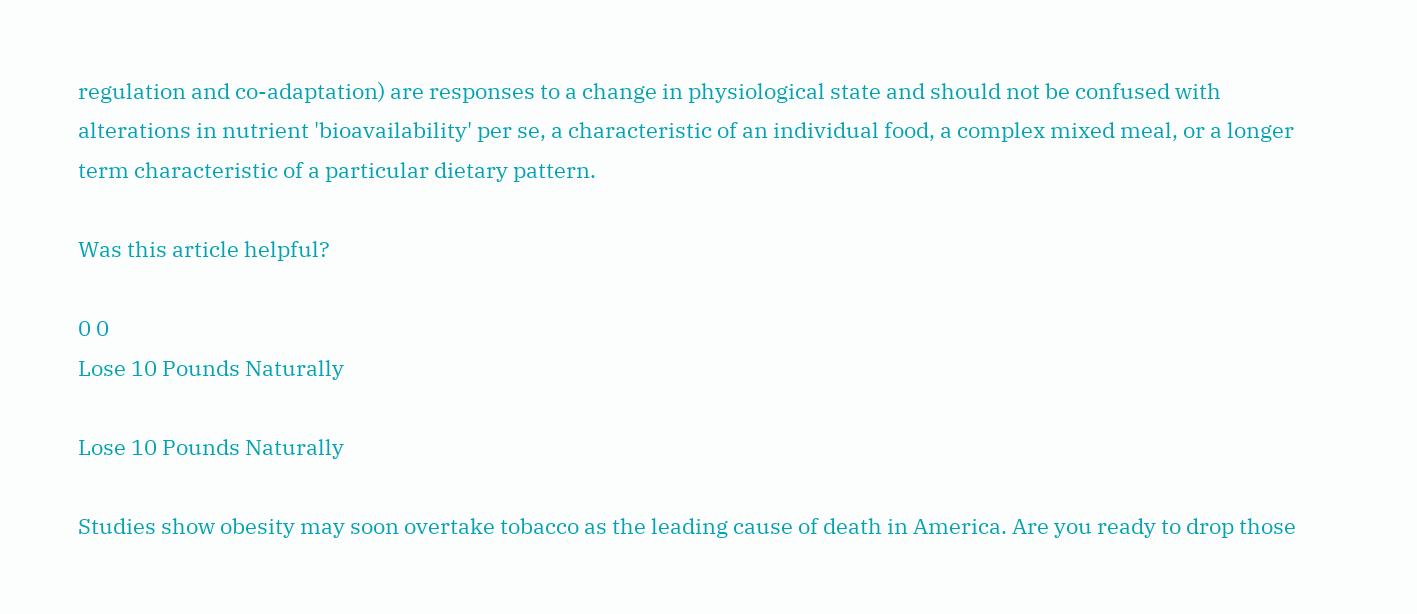regulation and co-adaptation) are responses to a change in physiological state and should not be confused with alterations in nutrient 'bioavailability' per se, a characteristic of an individual food, a complex mixed meal, or a longer term characteristic of a particular dietary pattern.

Was this article helpful?

0 0
Lose 10 Pounds Naturally

Lose 10 Pounds Naturally

Studies show obesity may soon overtake tobacco as the leading cause of death in America. Are you ready to drop those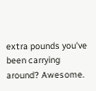extra pounds you've been carrying around? Awesome.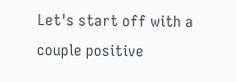Let's start off with a couple positive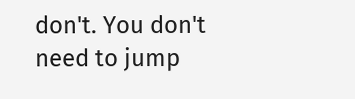don't. You don't need to jump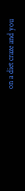on a diet craze and you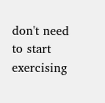don't need to start exercising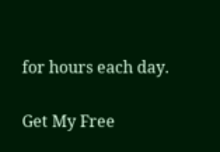for hours each day.

Get My Free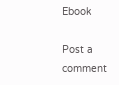Ebook

Post a comment